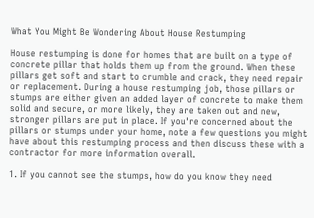What You Might Be Wondering About House Restumping

House restumping is done for homes that are built on a type of concrete pillar that holds them up from the ground. When these pillars get soft and start to crumble and crack, they need repair or replacement. During a house restumping job, those pillars or stumps are either given an added layer of concrete to make them solid and secure, or more likely, they are taken out and new, stronger pillars are put in place. If you're concerned about the pillars or stumps under your home, note a few questions you might have about this restumping process and then discuss these with a contractor for more information overall.

1. If you cannot see the stumps, how do you know they need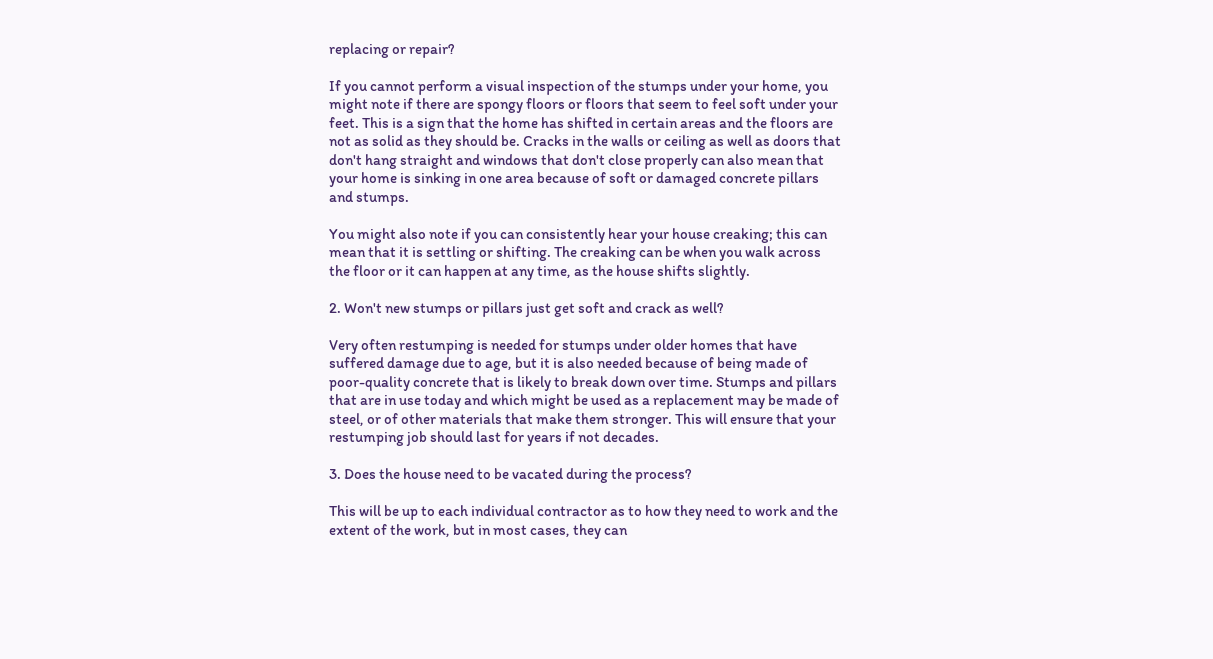replacing or repair?

If you cannot perform a visual inspection of the stumps under your home, you might note if there are spongy floors or floors that seem to feel soft under your feet. This is a sign that the home has shifted in certain areas and the floors are not as solid as they should be. Cracks in the walls or ceiling as well as doors that don't hang straight and windows that don't close properly can also mean that your home is sinking in one area because of soft or damaged concrete pillars and stumps.

You might also note if you can consistently hear your house creaking; this can mean that it is settling or shifting. The creaking can be when you walk across the floor or it can happen at any time, as the house shifts slightly.

2. Won't new stumps or pillars just get soft and crack as well?

Very often restumping is needed for stumps under older homes that have suffered damage due to age, but it is also needed because of being made of poor-quality concrete that is likely to break down over time. Stumps and pillars that are in use today and which might be used as a replacement may be made of steel, or of other materials that make them stronger. This will ensure that your restumping job should last for years if not decades.

3. Does the house need to be vacated during the process?

This will be up to each individual contractor as to how they need to work and the extent of the work, but in most cases, they can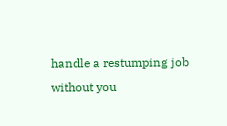handle a restumping job without you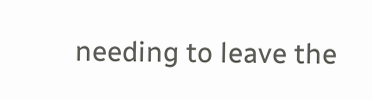needing to leave the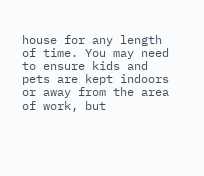house for any length of time. You may need to ensure kids and pets are kept indoors or away from the area of work, but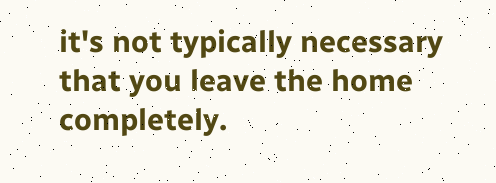it's not typically necessary that you leave the home completely.